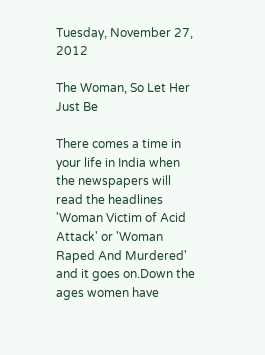Tuesday, November 27, 2012

The Woman, So Let Her Just Be

There comes a time in your life in India when the newspapers will read the headlines 'Woman Victim of Acid Attack' or 'Woman Raped And Murdered' and it goes on.Down the ages women have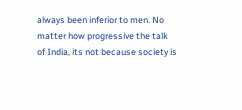always been inferior to men. No matter how progressive the talk of India, its not because society is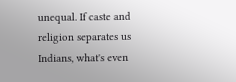unequal. If caste and religion separates us Indians, what's even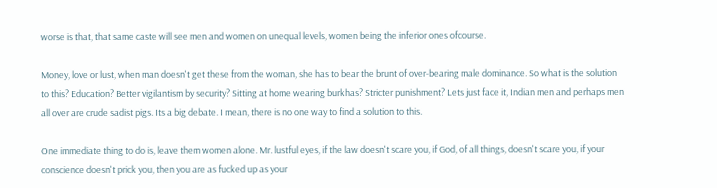worse is that, that same caste will see men and women on unequal levels, women being the inferior ones ofcourse.

Money, love or lust, when man doesn't get these from the woman, she has to bear the brunt of over-bearing male dominance. So what is the solution to this? Education? Better vigilantism by security? Sitting at home wearing burkhas? Stricter punishment? Lets just face it, Indian men and perhaps men all over are crude sadist pigs. Its a big debate. I mean, there is no one way to find a solution to this.

One immediate thing to do is, leave them women alone. Mr. lustful eyes, if the law doesn't scare you, if God, of all things, doesn't scare you, if your conscience doesn't prick you, then you are as fucked up as your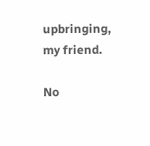upbringing, my friend.

No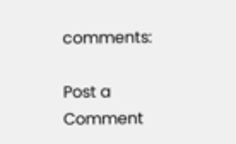comments:

Post a Comment